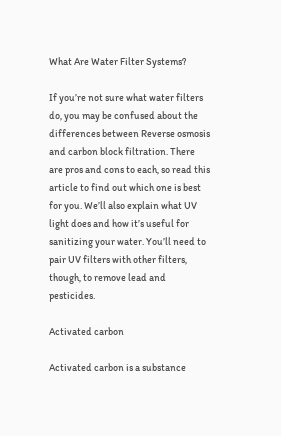What Are Water Filter Systems?

If you’re not sure what water filters do, you may be confused about the differences between Reverse osmosis and carbon block filtration. There are pros and cons to each, so read this article to find out which one is best for you. We’ll also explain what UV light does and how it’s useful for sanitizing your water. You’ll need to pair UV filters with other filters, though, to remove lead and pesticides.

Activated carbon

Activated carbon is a substance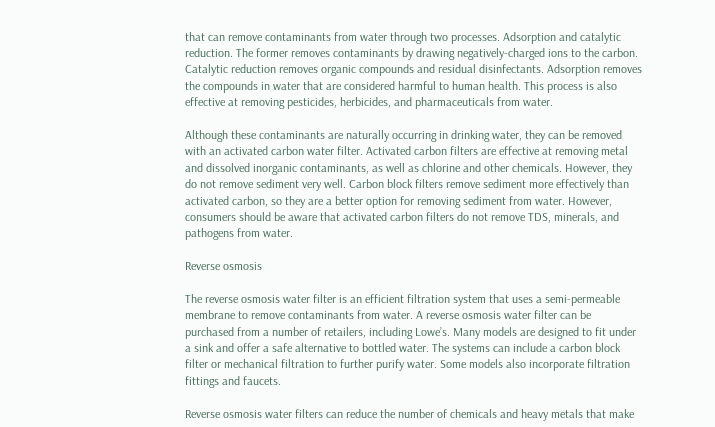that can remove contaminants from water through two processes. Adsorption and catalytic reduction. The former removes contaminants by drawing negatively-charged ions to the carbon. Catalytic reduction removes organic compounds and residual disinfectants. Adsorption removes the compounds in water that are considered harmful to human health. This process is also effective at removing pesticides, herbicides, and pharmaceuticals from water.

Although these contaminants are naturally occurring in drinking water, they can be removed with an activated carbon water filter. Activated carbon filters are effective at removing metal and dissolved inorganic contaminants, as well as chlorine and other chemicals. However, they do not remove sediment very well. Carbon block filters remove sediment more effectively than activated carbon, so they are a better option for removing sediment from water. However, consumers should be aware that activated carbon filters do not remove TDS, minerals, and pathogens from water.

Reverse osmosis

The reverse osmosis water filter is an efficient filtration system that uses a semi-permeable membrane to remove contaminants from water. A reverse osmosis water filter can be purchased from a number of retailers, including Lowe’s. Many models are designed to fit under a sink and offer a safe alternative to bottled water. The systems can include a carbon block filter or mechanical filtration to further purify water. Some models also incorporate filtration fittings and faucets.

Reverse osmosis water filters can reduce the number of chemicals and heavy metals that make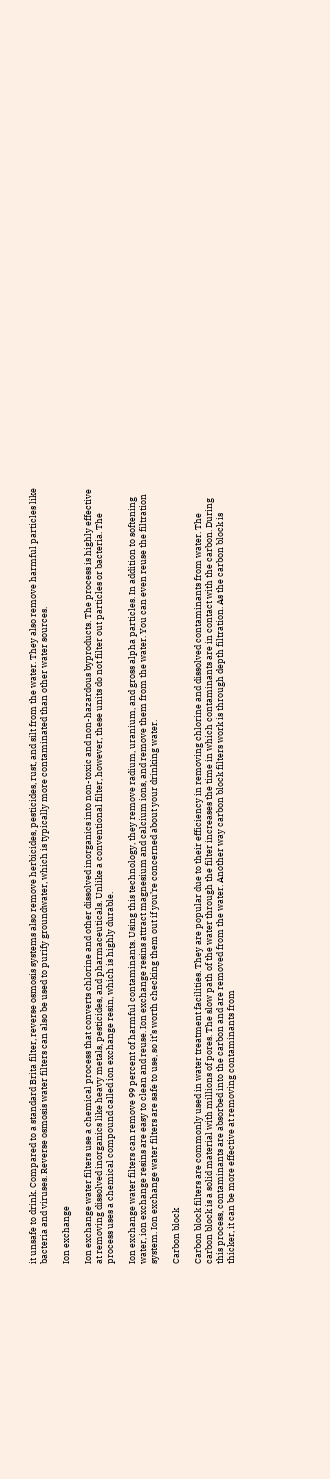it unsafe to drink. Compared to a standard Brita filter, reverse osmosis systems also remove herbicides, pesticides, rust, and silt from the water. They also remove harmful particles like bacteria and viruses. Reverse osmosis water filters can also be used to purify groundwater, which is typically more contaminated than other water sources.

Ion exchange

Ion exchange water filters use a chemical process that converts chlorine and other dissolved inorganics into non-toxic and non-hazardous byproducts. The process is highly effective at removing dissolved inorganics like heavy metals, pesticides, and pharmaceuticals. Unlike a conventional filter, however, these units do not filter out particles or bacteria. The process uses a chemical compound called ion exchange resin, which is highly durable.

Ion exchange water filters can remove 99 percent of harmful contaminants. Using this technology, they remove radium, uranium, and gross alpha particles. In addition to softening water, ion exchange resins are easy to clean and reuse. Ion exchange resins attract magnesium and calcium ions, and remove them from the water. You can even reuse the filtration system. Ion exchange water filters are safe to use, so it’s worth checking them out if you’re concerned about your drinking water.

Carbon block

Carbon block filters are commonly used in water treatment facilities. They are popular due to their efficiency in removing chlorine and dissolved contaminants from water. The carbon block is a solid material with millions of pores. The slow path of the water through the filter increases the time in which contaminants are in contact with the carbon. During this process, contaminants are absorbed into the carbon and are removed from the water. Another way carbon block filters work is through depth filtration. As the carbon block is thicker, it can be more effective at removing contaminants from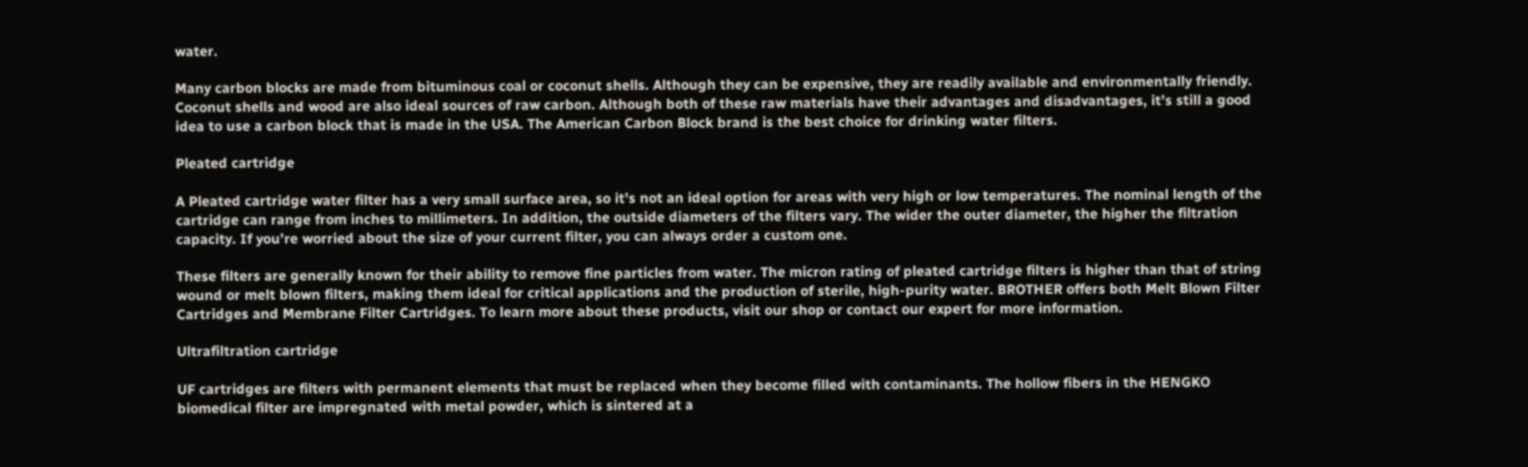water.

Many carbon blocks are made from bituminous coal or coconut shells. Although they can be expensive, they are readily available and environmentally friendly. Coconut shells and wood are also ideal sources of raw carbon. Although both of these raw materials have their advantages and disadvantages, it’s still a good idea to use a carbon block that is made in the USA. The American Carbon Block brand is the best choice for drinking water filters.

Pleated cartridge

A Pleated cartridge water filter has a very small surface area, so it’s not an ideal option for areas with very high or low temperatures. The nominal length of the cartridge can range from inches to millimeters. In addition, the outside diameters of the filters vary. The wider the outer diameter, the higher the filtration capacity. If you’re worried about the size of your current filter, you can always order a custom one.

These filters are generally known for their ability to remove fine particles from water. The micron rating of pleated cartridge filters is higher than that of string wound or melt blown filters, making them ideal for critical applications and the production of sterile, high-purity water. BROTHER offers both Melt Blown Filter Cartridges and Membrane Filter Cartridges. To learn more about these products, visit our shop or contact our expert for more information.

Ultrafiltration cartridge

UF cartridges are filters with permanent elements that must be replaced when they become filled with contaminants. The hollow fibers in the HENGKO biomedical filter are impregnated with metal powder, which is sintered at a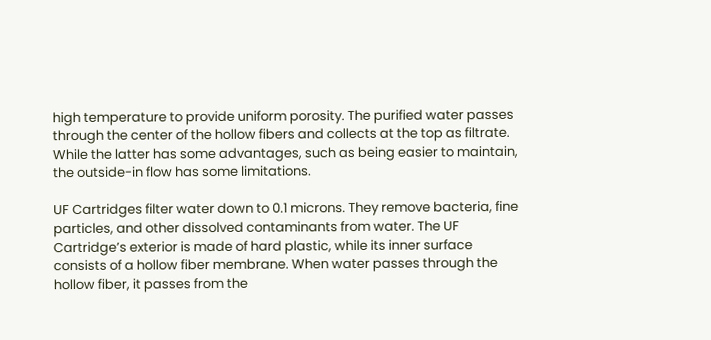high temperature to provide uniform porosity. The purified water passes through the center of the hollow fibers and collects at the top as filtrate. While the latter has some advantages, such as being easier to maintain, the outside-in flow has some limitations.

UF Cartridges filter water down to 0.1 microns. They remove bacteria, fine particles, and other dissolved contaminants from water. The UF Cartridge’s exterior is made of hard plastic, while its inner surface consists of a hollow fiber membrane. When water passes through the hollow fiber, it passes from the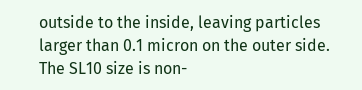outside to the inside, leaving particles larger than 0.1 micron on the outer side. The SL10 size is non-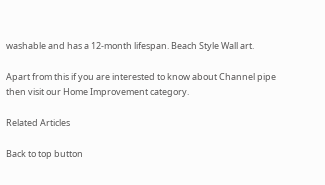washable and has a 12-month lifespan. Beach Style Wall art.

Apart from this if you are interested to know about Channel pipe then visit our Home Improvement category.

Related Articles

Back to top button